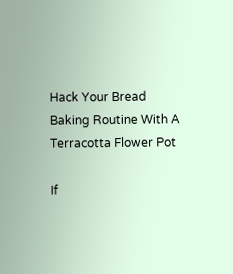Hack Your Bread Baking Routine With A Terracotta Flower Pot

If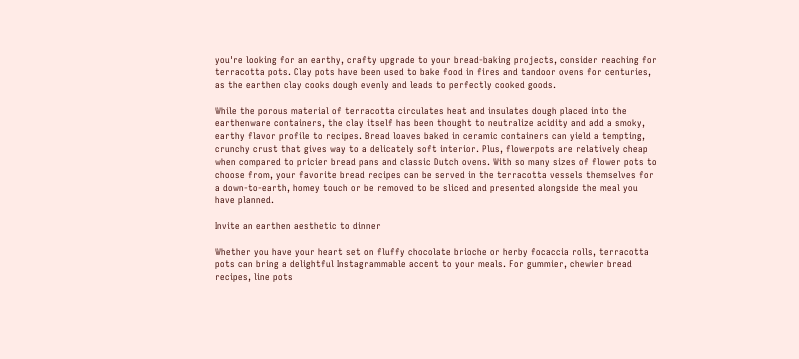you're looking for an earthy, crafty upgrade to your bread-baking projects, consider reaching for terracotta pots. Clay pots have been used to bake food in fires and tandoor ovens for centuries, as the earthen clay cooks dough evenly and leads to perfectly cooked goods.

While the porous material of terracotta circulates heat and insulates dough placed into the earthenware containers, the clay itself has been thought to neutralize acidity and add a smoky, earthy flavor profile to recipes. Bread loaves baked in ceramic containers can yield a tempting, crunchy crust that gives way to a delicately soft interior. Plus, flowerpots are relatively cheap when compared to pricier bread pans and classic Dutch ovens. With so many sizes of flower pots to choose from, your favorite bread recipes can be served in the terracotta vessels themselves for a down-to-earth, homey touch or be removed to be sliced and presented alongside the meal you have planned.

Invite an earthen aesthetic to dinner

Whether you have your heart set on fluffy chocolate brioche or herby focaccia rolls, terracotta pots can bring a delightful Instagrammable accent to your meals. For gummier, chewier bread recipes, line pots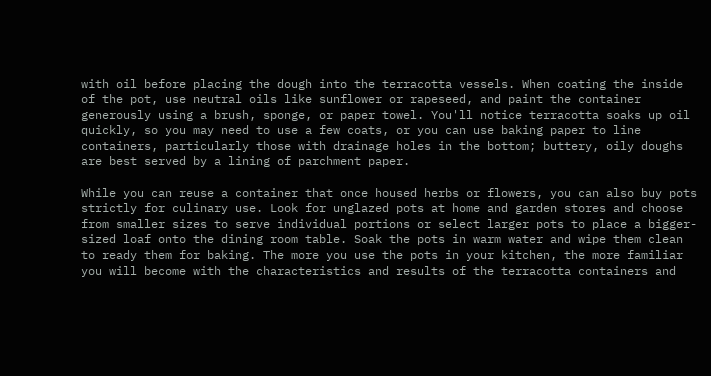with oil before placing the dough into the terracotta vessels. When coating the inside of the pot, use neutral oils like sunflower or rapeseed, and paint the container generously using a brush, sponge, or paper towel. You'll notice terracotta soaks up oil quickly, so you may need to use a few coats, or you can use baking paper to line containers, particularly those with drainage holes in the bottom; buttery, oily doughs are best served by a lining of parchment paper.

While you can reuse a container that once housed herbs or flowers, you can also buy pots strictly for culinary use. Look for unglazed pots at home and garden stores and choose from smaller sizes to serve individual portions or select larger pots to place a bigger-sized loaf onto the dining room table. Soak the pots in warm water and wipe them clean to ready them for baking. The more you use the pots in your kitchen, the more familiar you will become with the characteristics and results of the terracotta containers and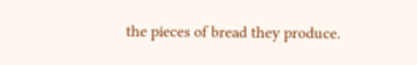the pieces of bread they produce.